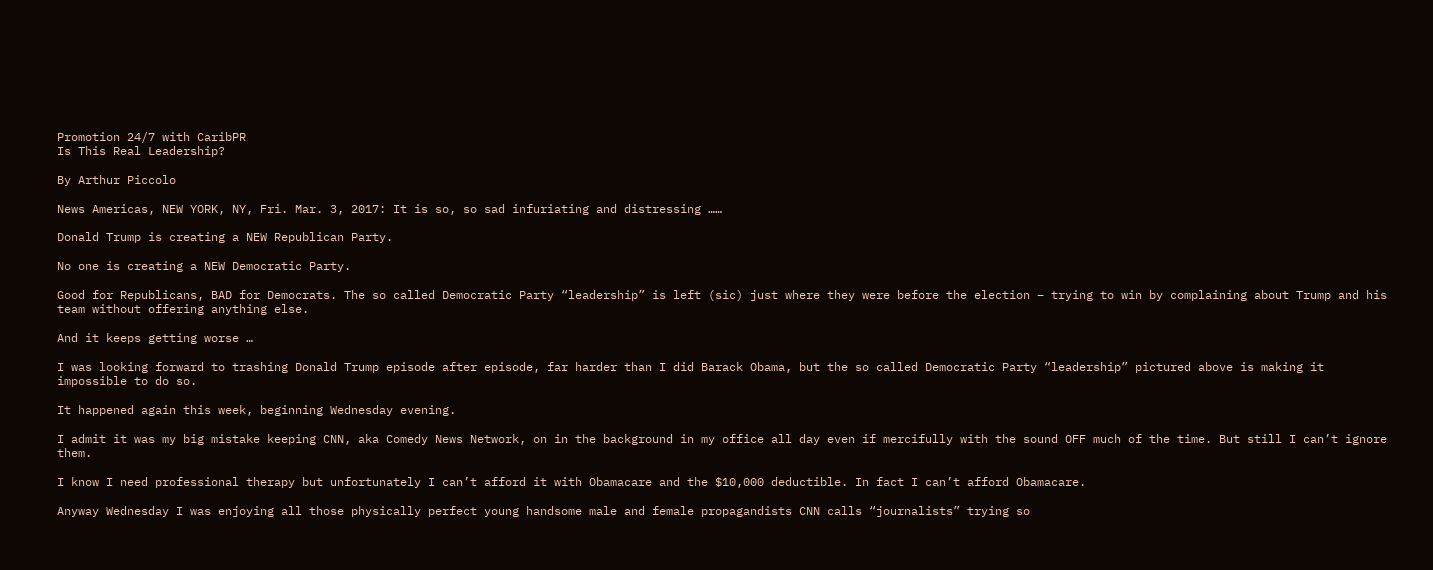Promotion 24/7 with CaribPR
Is This Real Leadership?

By Arthur Piccolo

News Americas, NEW YORK, NY, Fri. Mar. 3, 2017: It is so, so sad infuriating and distressing ……

Donald Trump is creating a NEW Republican Party.

No one is creating a NEW Democratic Party.

Good for Republicans, BAD for Democrats. The so called Democratic Party “leadership” is left (sic) just where they were before the election – trying to win by complaining about Trump and his team without offering anything else.

And it keeps getting worse …

I was looking forward to trashing Donald Trump episode after episode, far harder than I did Barack Obama, but the so called Democratic Party “leadership” pictured above is making it impossible to do so.

It happened again this week, beginning Wednesday evening.

I admit it was my big mistake keeping CNN, aka Comedy News Network, on in the background in my office all day even if mercifully with the sound OFF much of the time. But still I can’t ignore them.

I know I need professional therapy but unfortunately I can’t afford it with Obamacare and the $10,000 deductible. In fact I can’t afford Obamacare.

Anyway Wednesday I was enjoying all those physically perfect young handsome male and female propagandists CNN calls “journalists” trying so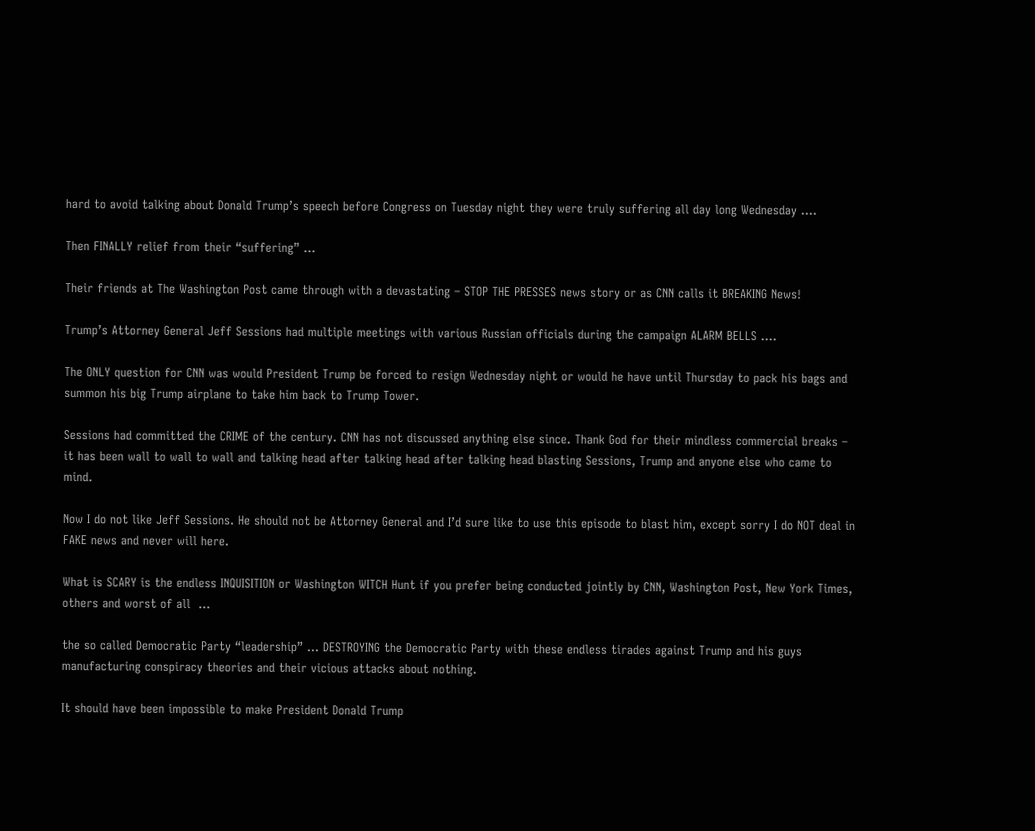hard to avoid talking about Donald Trump’s speech before Congress on Tuesday night they were truly suffering all day long Wednesday ….

Then FINALLY relief from their “suffering” …

Their friends at The Washington Post came through with a devastating – STOP THE PRESSES news story or as CNN calls it BREAKING News!

Trump’s Attorney General Jeff Sessions had multiple meetings with various Russian officials during the campaign ALARM BELLS ….

The ONLY question for CNN was would President Trump be forced to resign Wednesday night or would he have until Thursday to pack his bags and summon his big Trump airplane to take him back to Trump Tower.

Sessions had committed the CRIME of the century. CNN has not discussed anything else since. Thank God for their mindless commercial breaks – it has been wall to wall to wall and talking head after talking head after talking head blasting Sessions, Trump and anyone else who came to mind.

Now I do not like Jeff Sessions. He should not be Attorney General and I’d sure like to use this episode to blast him, except sorry I do NOT deal in FAKE news and never will here.

What is SCARY is the endless INQUISITION or Washington WITCH Hunt if you prefer being conducted jointly by CNN, Washington Post, New York Times, others and worst of all  …

the so called Democratic Party “leadership” … DESTROYING the Democratic Party with these endless tirades against Trump and his guys manufacturing conspiracy theories and their vicious attacks about nothing.

It should have been impossible to make President Donald Trump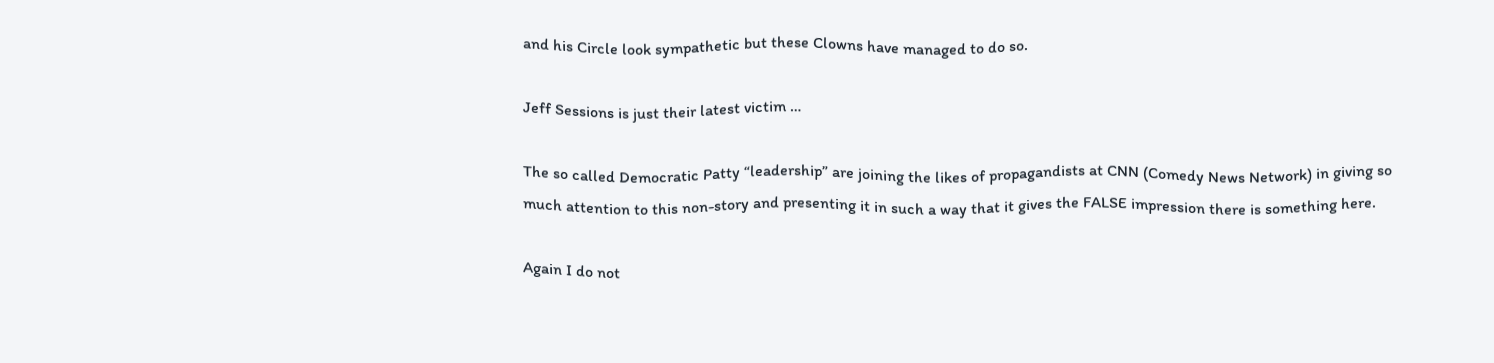and his Circle look sympathetic but these Clowns have managed to do so.

Jeff Sessions is just their latest victim …

The so called Democratic Patty “leadership” are joining the likes of propagandists at CNN (Comedy News Network) in giving so much attention to this non-story and presenting it in such a way that it gives the FALSE impression there is something here.

Again I do not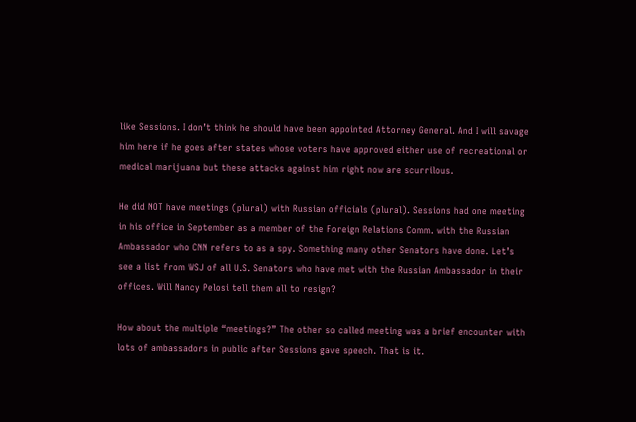like Sessions. I don’t think he should have been appointed Attorney General. And I will savage him here if he goes after states whose voters have approved either use of recreational or medical marijuana but these attacks against him right now are scurrilous.

He did NOT have meetings (plural) with Russian officials (plural). Sessions had one meeting in his office in September as a member of the Foreign Relations Comm. with the Russian Ambassador who CNN refers to as a spy. Something many other Senators have done. Let’s see a list from WSJ of all U.S. Senators who have met with the Russian Ambassador in their offices. Will Nancy Pelosi tell them all to resign?

How about the multiple “meetings?” The other so called meeting was a brief encounter with lots of ambassadors in public after Sessions gave speech. That is it.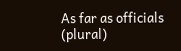As far as officials (plural)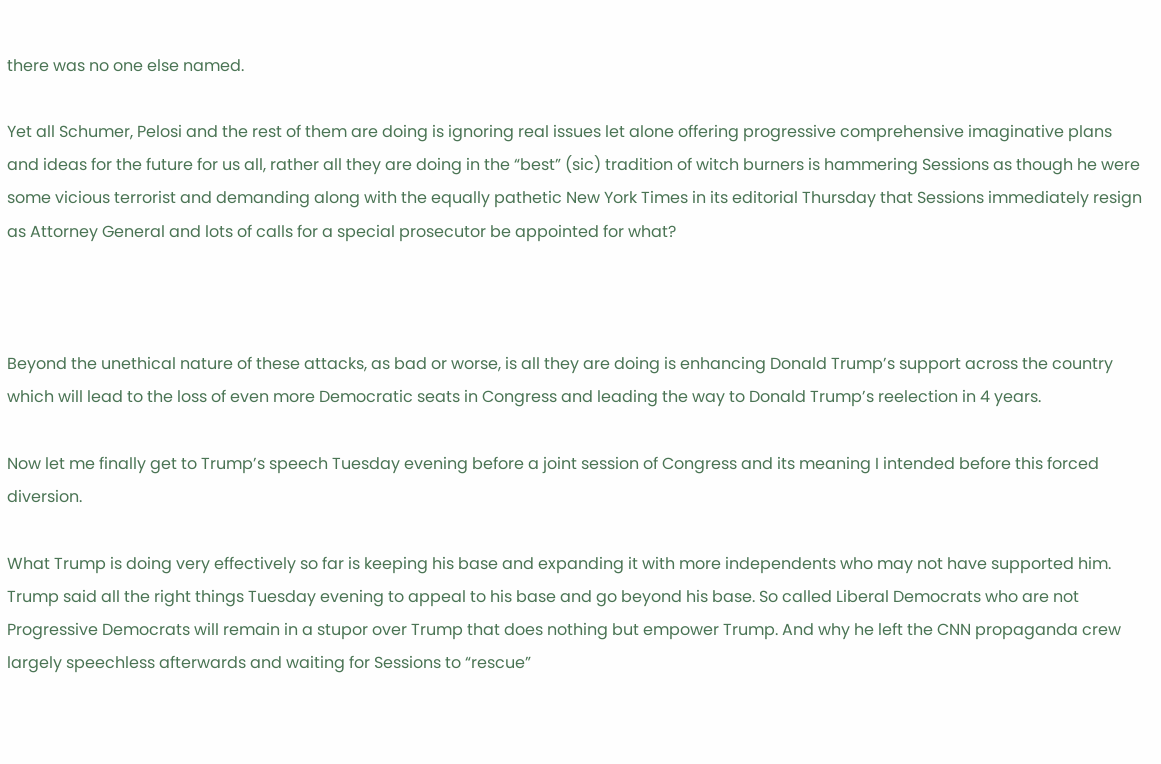there was no one else named.

Yet all Schumer, Pelosi and the rest of them are doing is ignoring real issues let alone offering progressive comprehensive imaginative plans and ideas for the future for us all, rather all they are doing in the “best” (sic) tradition of witch burners is hammering Sessions as though he were some vicious terrorist and demanding along with the equally pathetic New York Times in its editorial Thursday that Sessions immediately resign as Attorney General and lots of calls for a special prosecutor be appointed for what?



Beyond the unethical nature of these attacks, as bad or worse, is all they are doing is enhancing Donald Trump’s support across the country which will lead to the loss of even more Democratic seats in Congress and leading the way to Donald Trump’s reelection in 4 years.

Now let me finally get to Trump’s speech Tuesday evening before a joint session of Congress and its meaning I intended before this forced diversion.

What Trump is doing very effectively so far is keeping his base and expanding it with more independents who may not have supported him. Trump said all the right things Tuesday evening to appeal to his base and go beyond his base. So called Liberal Democrats who are not Progressive Democrats will remain in a stupor over Trump that does nothing but empower Trump. And why he left the CNN propaganda crew largely speechless afterwards and waiting for Sessions to “rescue”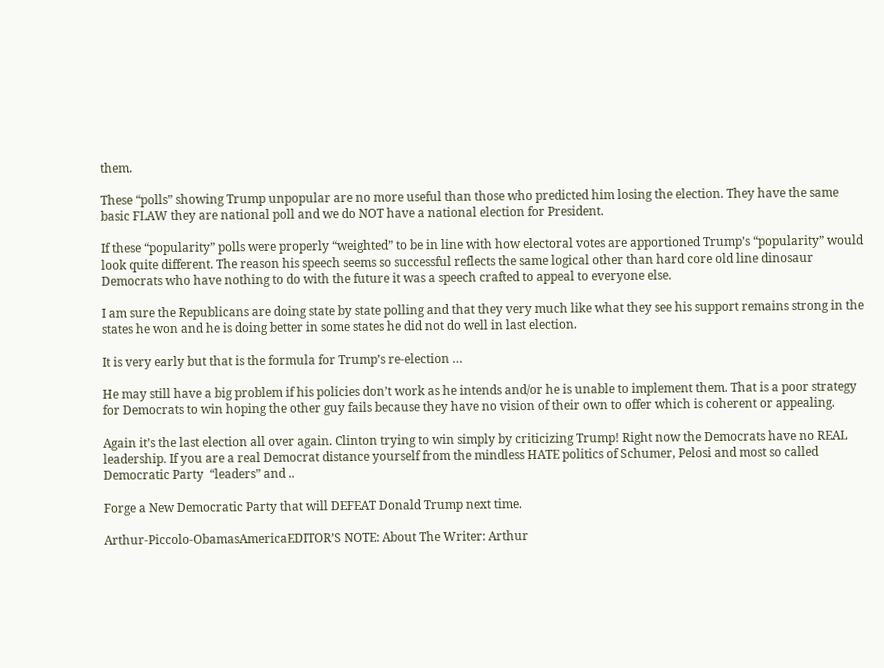them.

These “polls” showing Trump unpopular are no more useful than those who predicted him losing the election. They have the same basic FLAW they are national poll and we do NOT have a national election for President.

If these “popularity” polls were properly “weighted” to be in line with how electoral votes are apportioned Trump’s “popularity” would look quite different. The reason his speech seems so successful reflects the same logical other than hard core old line dinosaur Democrats who have nothing to do with the future it was a speech crafted to appeal to everyone else.

I am sure the Republicans are doing state by state polling and that they very much like what they see his support remains strong in the states he won and he is doing better in some states he did not do well in last election.

It is very early but that is the formula for Trump’s re-election …

He may still have a big problem if his policies don’t work as he intends and/or he is unable to implement them. That is a poor strategy for Democrats to win hoping the other guy fails because they have no vision of their own to offer which is coherent or appealing.

Again it’s the last election all over again. Clinton trying to win simply by criticizing Trump! Right now the Democrats have no REAL leadership. If you are a real Democrat distance yourself from the mindless HATE politics of Schumer, Pelosi and most so called Democratic Party  “leaders” and ..

Forge a New Democratic Party that will DEFEAT Donald Trump next time.

Arthur-Piccolo-ObamasAmericaEDITOR’S NOTE: About The Writer: Arthur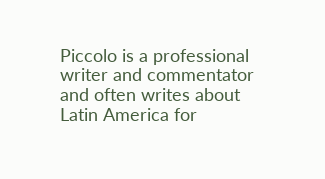Piccolo is a professional writer and commentator and often writes about Latin America for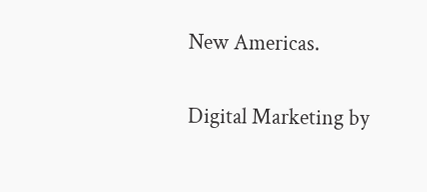New Americas.

Digital Marketing by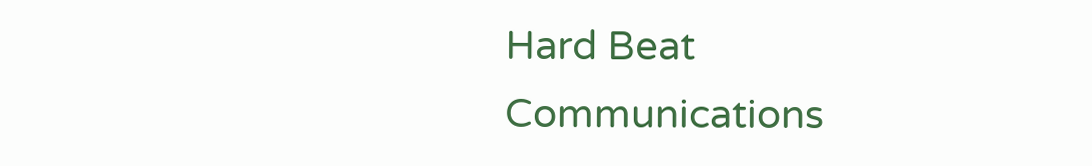Hard Beat Communications